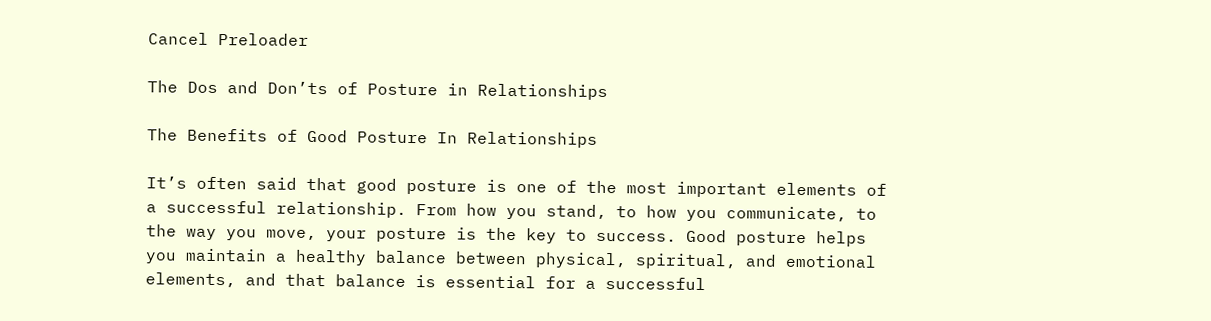Cancel Preloader

The Dos and Don’ts of Posture in Relationships

The Benefits of Good Posture In Relationships

It’s often said that good posture is one of the most important elements of a successful relationship. From how you stand, to how you communicate, to the way you move, your posture is the key to success. Good posture helps you maintain a healthy balance between physical, spiritual, and emotional elements, and that balance is essential for a successful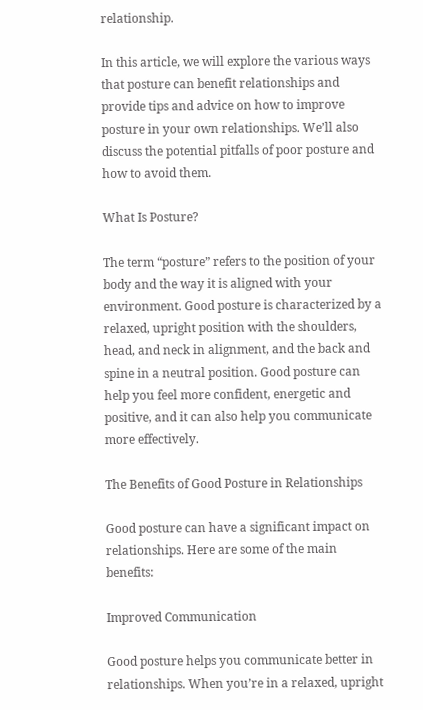relationship.

In this article, we will explore the various ways that posture can benefit relationships and provide tips and advice on how to improve posture in your own relationships. We’ll also discuss the potential pitfalls of poor posture and how to avoid them.

What Is Posture?

The term “posture” refers to the position of your body and the way it is aligned with your environment. Good posture is characterized by a relaxed, upright position with the shoulders, head, and neck in alignment, and the back and spine in a neutral position. Good posture can help you feel more confident, energetic and positive, and it can also help you communicate more effectively.

The Benefits of Good Posture in Relationships

Good posture can have a significant impact on relationships. Here are some of the main benefits:

Improved Communication

Good posture helps you communicate better in relationships. When you’re in a relaxed, upright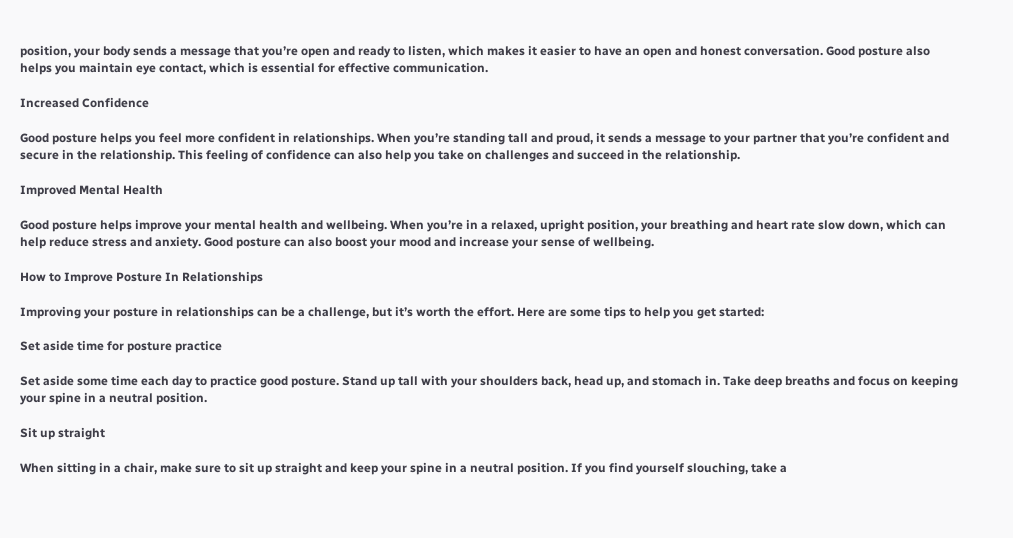position, your body sends a message that you’re open and ready to listen, which makes it easier to have an open and honest conversation. Good posture also helps you maintain eye contact, which is essential for effective communication.

Increased Confidence

Good posture helps you feel more confident in relationships. When you’re standing tall and proud, it sends a message to your partner that you’re confident and secure in the relationship. This feeling of confidence can also help you take on challenges and succeed in the relationship.

Improved Mental Health

Good posture helps improve your mental health and wellbeing. When you’re in a relaxed, upright position, your breathing and heart rate slow down, which can help reduce stress and anxiety. Good posture can also boost your mood and increase your sense of wellbeing.

How to Improve Posture In Relationships

Improving your posture in relationships can be a challenge, but it’s worth the effort. Here are some tips to help you get started:

Set aside time for posture practice

Set aside some time each day to practice good posture. Stand up tall with your shoulders back, head up, and stomach in. Take deep breaths and focus on keeping your spine in a neutral position.

Sit up straight

When sitting in a chair, make sure to sit up straight and keep your spine in a neutral position. If you find yourself slouching, take a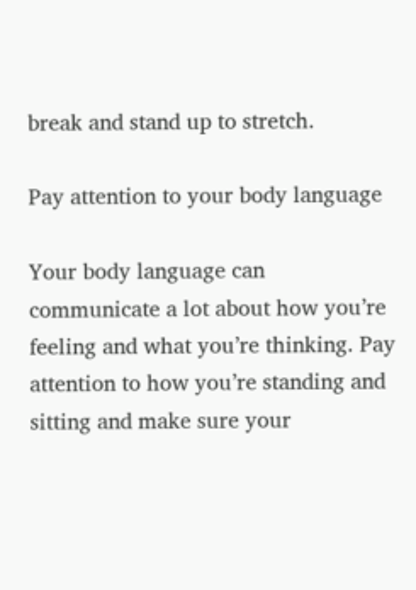break and stand up to stretch.

Pay attention to your body language

Your body language can communicate a lot about how you’re feeling and what you’re thinking. Pay attention to how you’re standing and sitting and make sure your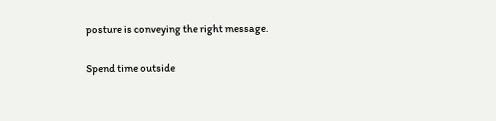posture is conveying the right message.

Spend time outside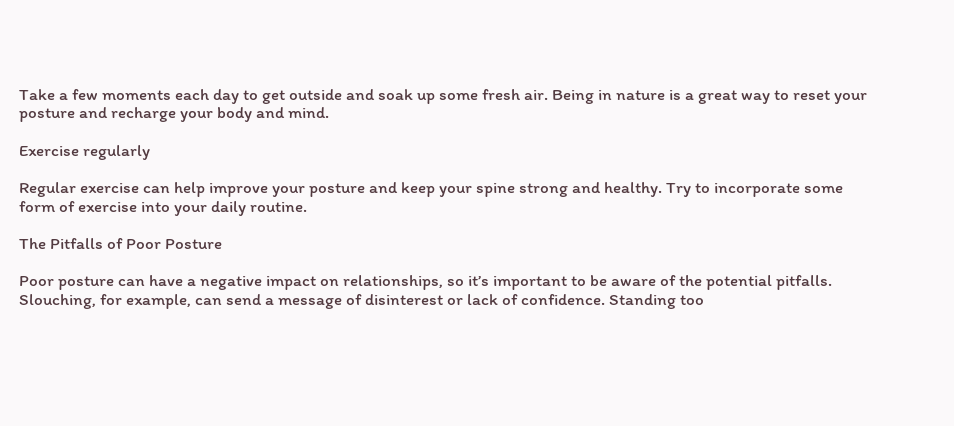Take a few moments each day to get outside and soak up some fresh air. Being in nature is a great way to reset your posture and recharge your body and mind.

Exercise regularly

Regular exercise can help improve your posture and keep your spine strong and healthy. Try to incorporate some form of exercise into your daily routine.

The Pitfalls of Poor Posture

Poor posture can have a negative impact on relationships, so it’s important to be aware of the potential pitfalls. Slouching, for example, can send a message of disinterest or lack of confidence. Standing too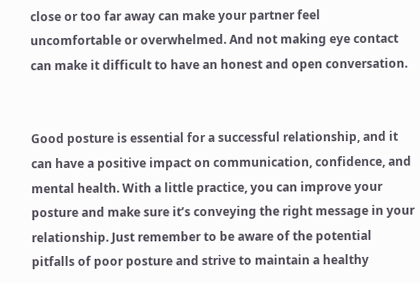close or too far away can make your partner feel uncomfortable or overwhelmed. And not making eye contact can make it difficult to have an honest and open conversation.


Good posture is essential for a successful relationship, and it can have a positive impact on communication, confidence, and mental health. With a little practice, you can improve your posture and make sure it’s conveying the right message in your relationship. Just remember to be aware of the potential pitfalls of poor posture and strive to maintain a healthy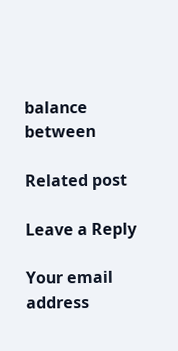balance between

Related post

Leave a Reply

Your email address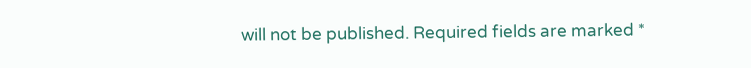will not be published. Required fields are marked *